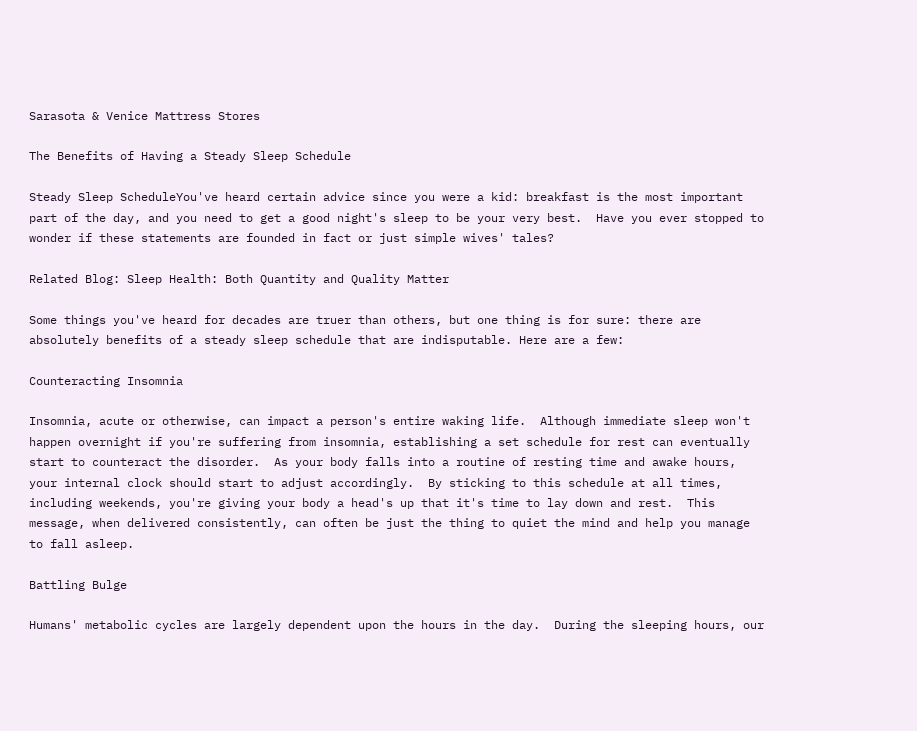Sarasota & Venice Mattress Stores

The Benefits of Having a Steady Sleep Schedule

Steady Sleep ScheduleYou've heard certain advice since you were a kid: breakfast is the most important part of the day, and you need to get a good night's sleep to be your very best.  Have you ever stopped to wonder if these statements are founded in fact or just simple wives' tales?

Related Blog: Sleep Health: Both Quantity and Quality Matter

Some things you've heard for decades are truer than others, but one thing is for sure: there are absolutely benefits of a steady sleep schedule that are indisputable. Here are a few:

Counteracting Insomnia

Insomnia, acute or otherwise, can impact a person's entire waking life.  Although immediate sleep won't happen overnight if you're suffering from insomnia, establishing a set schedule for rest can eventually start to counteract the disorder.  As your body falls into a routine of resting time and awake hours, your internal clock should start to adjust accordingly.  By sticking to this schedule at all times, including weekends, you're giving your body a head's up that it's time to lay down and rest.  This message, when delivered consistently, can often be just the thing to quiet the mind and help you manage to fall asleep.

Battling Bulge

Humans' metabolic cycles are largely dependent upon the hours in the day.  During the sleeping hours, our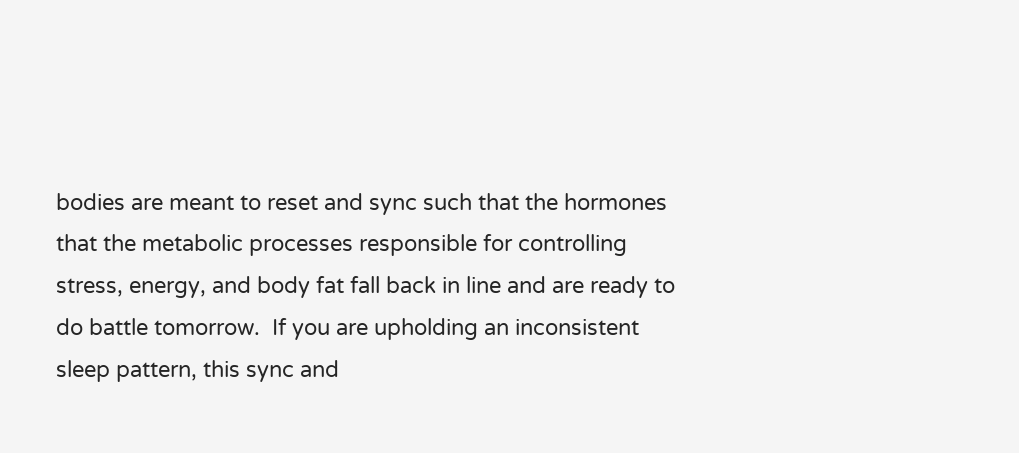bodies are meant to reset and sync such that the hormones that the metabolic processes responsible for controlling stress, energy, and body fat fall back in line and are ready to do battle tomorrow.  If you are upholding an inconsistent sleep pattern, this sync and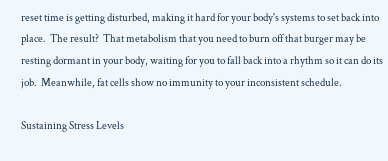reset time is getting disturbed, making it hard for your body's systems to set back into place.  The result?  That metabolism that you need to burn off that burger may be resting dormant in your body, waiting for you to fall back into a rhythm so it can do its job.  Meanwhile, fat cells show no immunity to your inconsistent schedule.

Sustaining Stress Levels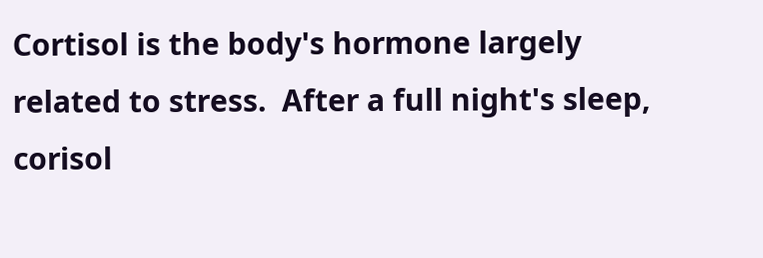Cortisol is the body's hormone largely related to stress.  After a full night's sleep, corisol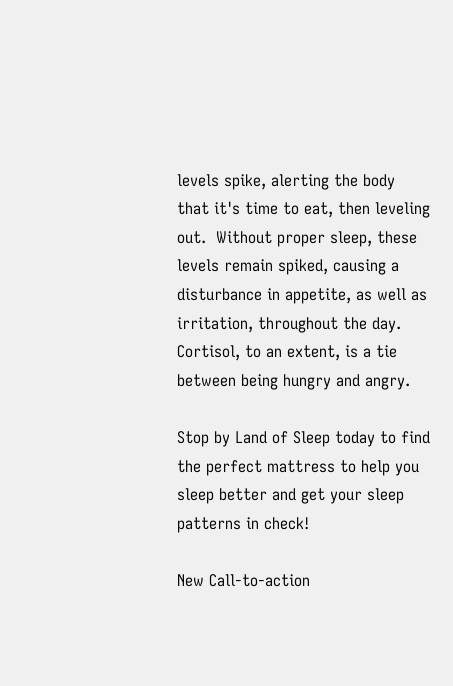levels spike, alerting the body that it's time to eat, then leveling out.  Without proper sleep, these levels remain spiked, causing a disturbance in appetite, as well as irritation, throughout the day.  Cortisol, to an extent, is a tie between being hungry and angry.

Stop by Land of Sleep today to find the perfect mattress to help you sleep better and get your sleep patterns in check!

New Call-to-action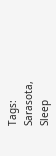Tags: Sarasota, Sleep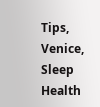Tips, Venice, Sleep Health